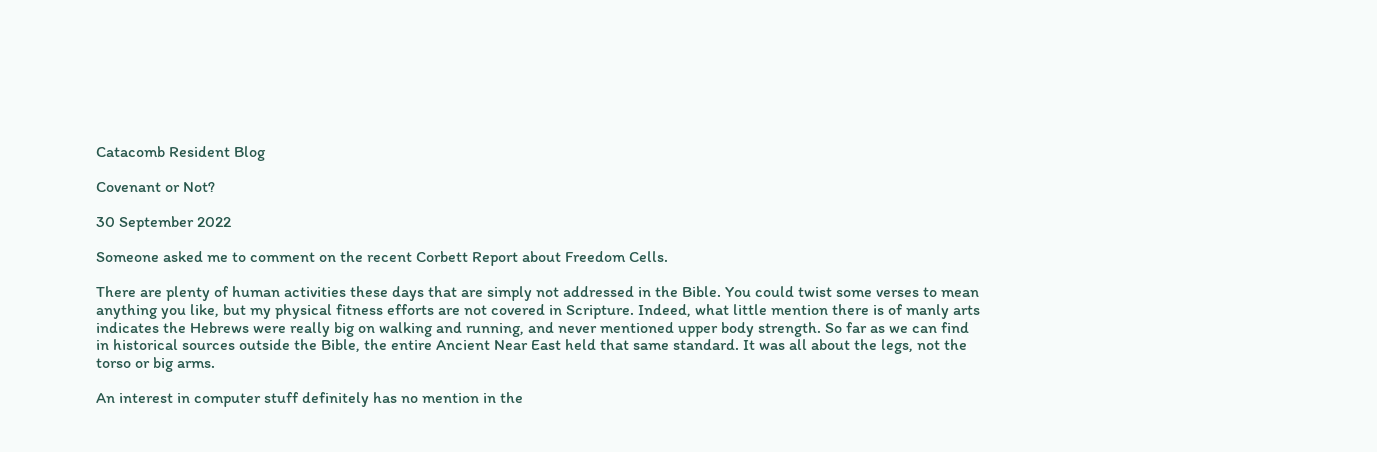Catacomb Resident Blog

Covenant or Not?

30 September 2022

Someone asked me to comment on the recent Corbett Report about Freedom Cells.

There are plenty of human activities these days that are simply not addressed in the Bible. You could twist some verses to mean anything you like, but my physical fitness efforts are not covered in Scripture. Indeed, what little mention there is of manly arts indicates the Hebrews were really big on walking and running, and never mentioned upper body strength. So far as we can find in historical sources outside the Bible, the entire Ancient Near East held that same standard. It was all about the legs, not the torso or big arms.

An interest in computer stuff definitely has no mention in the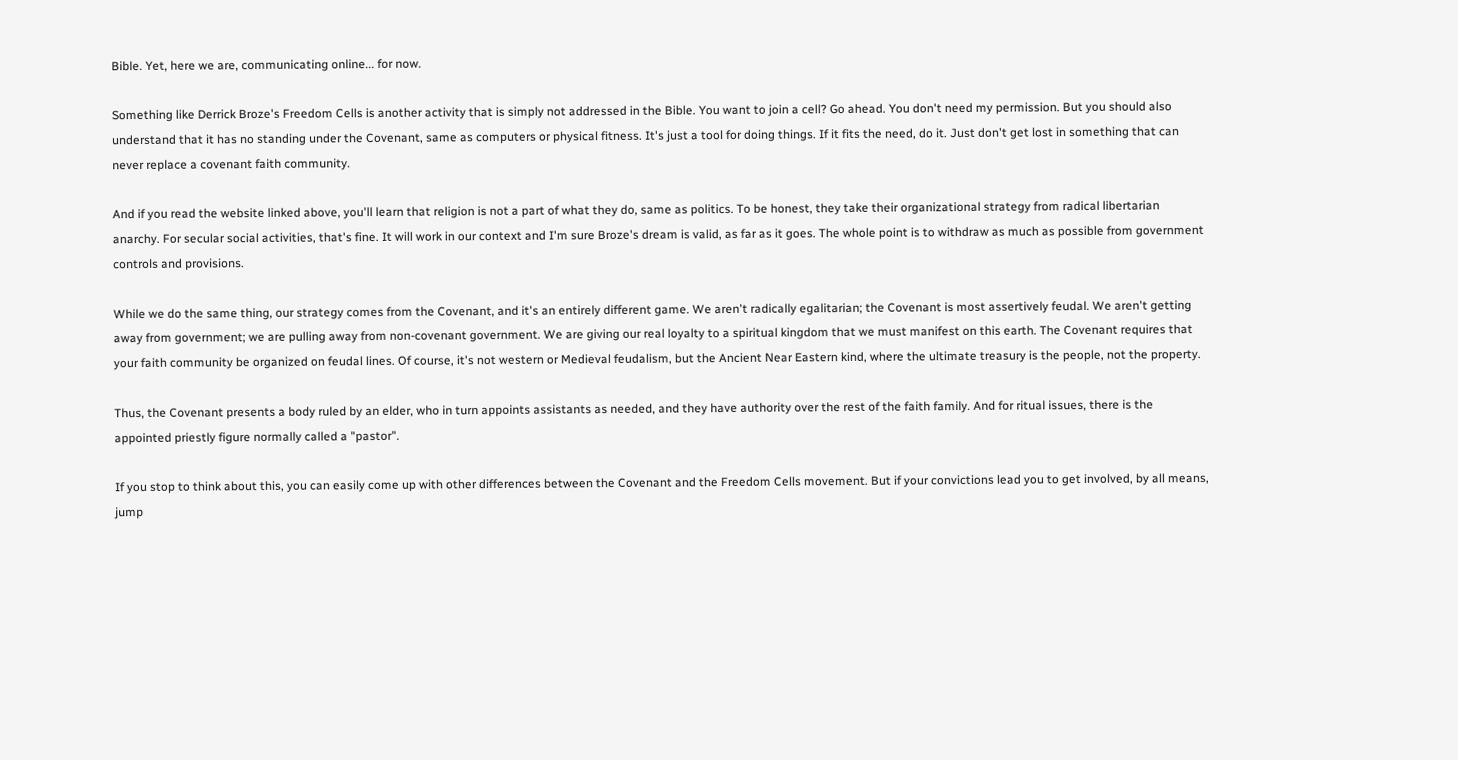Bible. Yet, here we are, communicating online... for now.

Something like Derrick Broze's Freedom Cells is another activity that is simply not addressed in the Bible. You want to join a cell? Go ahead. You don't need my permission. But you should also understand that it has no standing under the Covenant, same as computers or physical fitness. It's just a tool for doing things. If it fits the need, do it. Just don't get lost in something that can never replace a covenant faith community.

And if you read the website linked above, you'll learn that religion is not a part of what they do, same as politics. To be honest, they take their organizational strategy from radical libertarian anarchy. For secular social activities, that's fine. It will work in our context and I'm sure Broze's dream is valid, as far as it goes. The whole point is to withdraw as much as possible from government controls and provisions.

While we do the same thing, our strategy comes from the Covenant, and it's an entirely different game. We aren't radically egalitarian; the Covenant is most assertively feudal. We aren't getting away from government; we are pulling away from non-covenant government. We are giving our real loyalty to a spiritual kingdom that we must manifest on this earth. The Covenant requires that your faith community be organized on feudal lines. Of course, it's not western or Medieval feudalism, but the Ancient Near Eastern kind, where the ultimate treasury is the people, not the property.

Thus, the Covenant presents a body ruled by an elder, who in turn appoints assistants as needed, and they have authority over the rest of the faith family. And for ritual issues, there is the appointed priestly figure normally called a "pastor".

If you stop to think about this, you can easily come up with other differences between the Covenant and the Freedom Cells movement. But if your convictions lead you to get involved, by all means, jump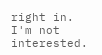right in. I'm not interested.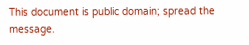This document is public domain; spread the message.